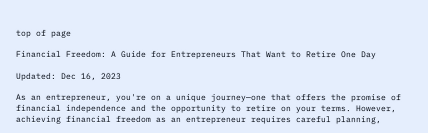top of page

Financial Freedom: A Guide for Entrepreneurs That Want to Retire One Day

Updated: Dec 16, 2023

As an entrepreneur, you're on a unique journey—one that offers the promise of financial independence and the opportunity to retire on your terms. However, achieving financial freedom as an entrepreneur requires careful planning,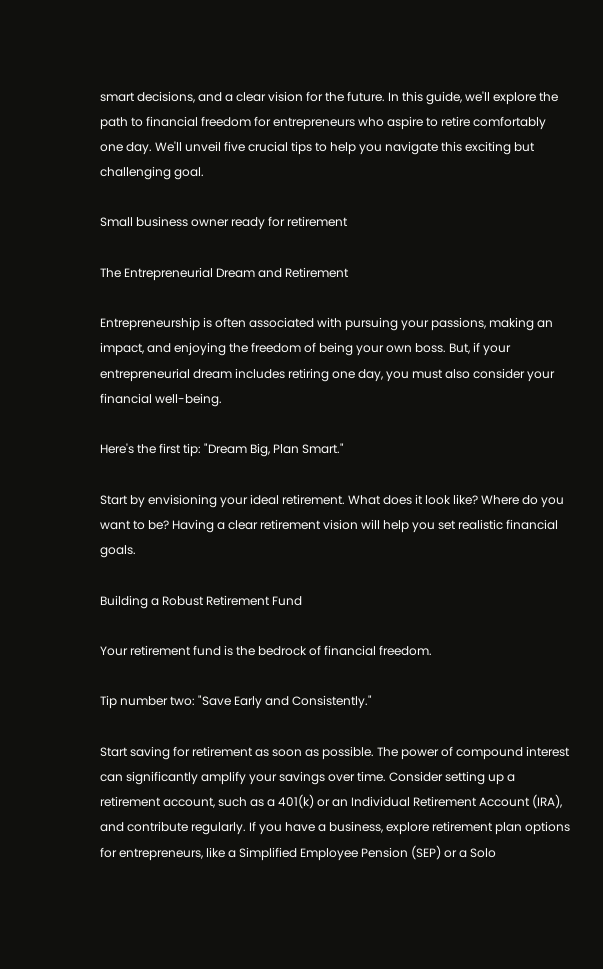smart decisions, and a clear vision for the future. In this guide, we'll explore the path to financial freedom for entrepreneurs who aspire to retire comfortably one day. We'll unveil five crucial tips to help you navigate this exciting but challenging goal.

Small business owner ready for retirement

The Entrepreneurial Dream and Retirement

Entrepreneurship is often associated with pursuing your passions, making an impact, and enjoying the freedom of being your own boss. But, if your entrepreneurial dream includes retiring one day, you must also consider your financial well-being.

Here's the first tip: "Dream Big, Plan Smart."

Start by envisioning your ideal retirement. What does it look like? Where do you want to be? Having a clear retirement vision will help you set realistic financial goals.

Building a Robust Retirement Fund

Your retirement fund is the bedrock of financial freedom.

Tip number two: "Save Early and Consistently."

Start saving for retirement as soon as possible. The power of compound interest can significantly amplify your savings over time. Consider setting up a retirement account, such as a 401(k) or an Individual Retirement Account (IRA), and contribute regularly. If you have a business, explore retirement plan options for entrepreneurs, like a Simplified Employee Pension (SEP) or a Solo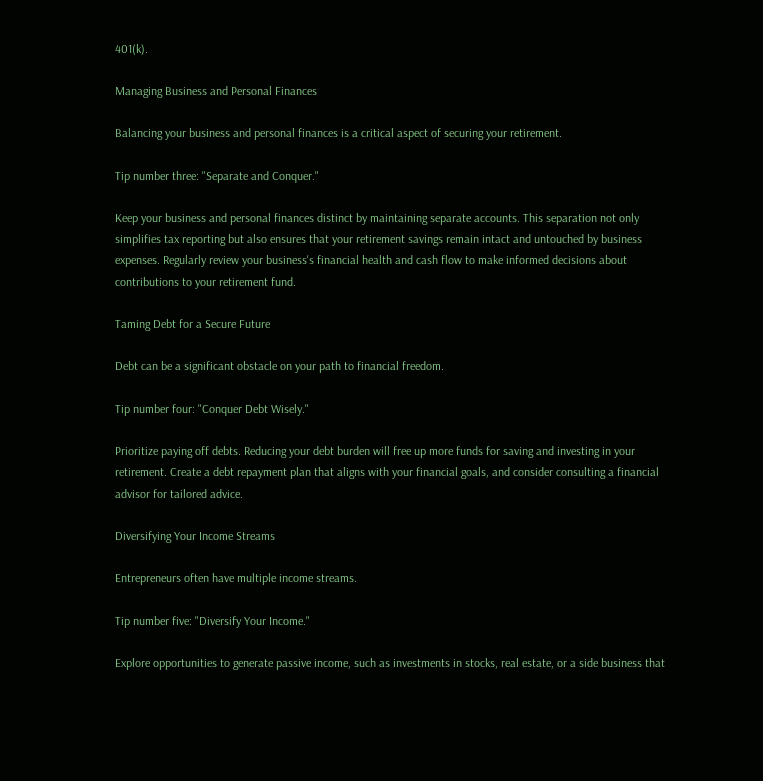401(k).

Managing Business and Personal Finances

Balancing your business and personal finances is a critical aspect of securing your retirement.

Tip number three: "Separate and Conquer."

Keep your business and personal finances distinct by maintaining separate accounts. This separation not only simplifies tax reporting but also ensures that your retirement savings remain intact and untouched by business expenses. Regularly review your business's financial health and cash flow to make informed decisions about contributions to your retirement fund.

Taming Debt for a Secure Future

Debt can be a significant obstacle on your path to financial freedom.

Tip number four: "Conquer Debt Wisely."

Prioritize paying off debts. Reducing your debt burden will free up more funds for saving and investing in your retirement. Create a debt repayment plan that aligns with your financial goals, and consider consulting a financial advisor for tailored advice.

Diversifying Your Income Streams

Entrepreneurs often have multiple income streams.

Tip number five: "Diversify Your Income."

Explore opportunities to generate passive income, such as investments in stocks, real estate, or a side business that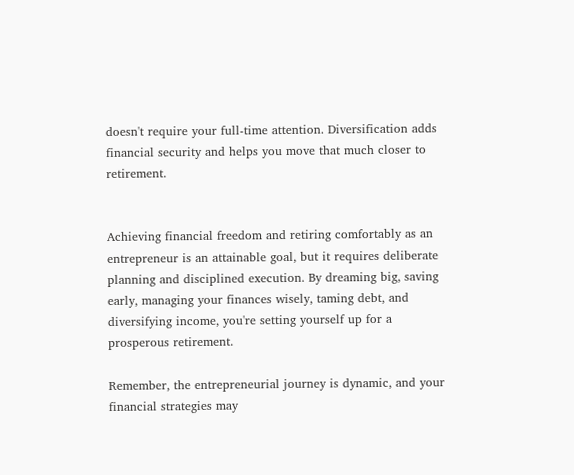doesn't require your full-time attention. Diversification adds financial security and helps you move that much closer to retirement.


Achieving financial freedom and retiring comfortably as an entrepreneur is an attainable goal, but it requires deliberate planning and disciplined execution. By dreaming big, saving early, managing your finances wisely, taming debt, and diversifying income, you're setting yourself up for a prosperous retirement.

Remember, the entrepreneurial journey is dynamic, and your financial strategies may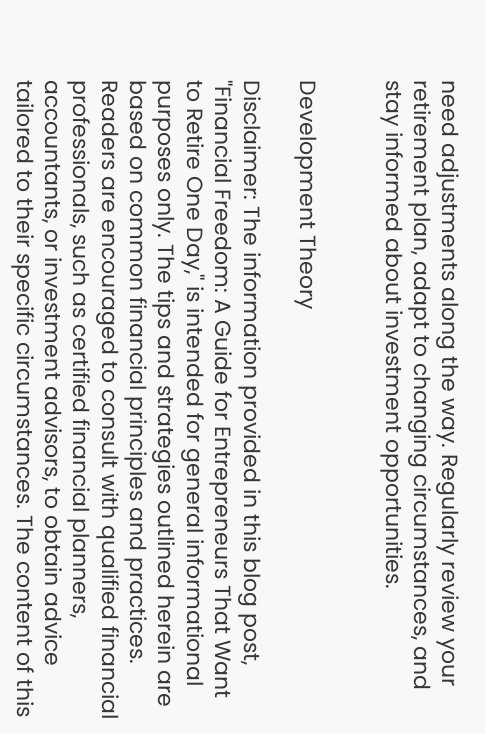need adjustments along the way. Regularly review your retirement plan, adapt to changing circumstances, and stay informed about investment opportunities.


Development Theory

Disclaimer: The information provided in this blog post, "Financial Freedom: A Guide for Entrepreneurs That Want to Retire One Day," is intended for general informational purposes only. The tips and strategies outlined herein are based on common financial principles and practices. Readers are encouraged to consult with qualified financial professionals, such as certified financial planners, accountants, or investment advisors, to obtain advice tailored to their specific circumstances. The content of this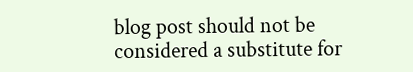blog post should not be considered a substitute for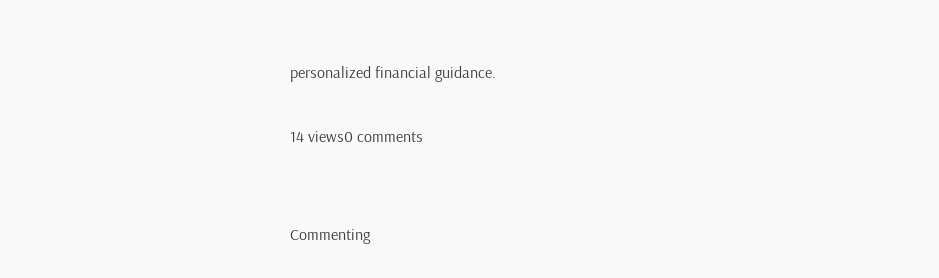personalized financial guidance.

14 views0 comments


Commenting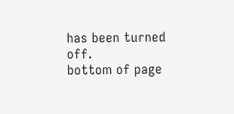has been turned off.
bottom of page